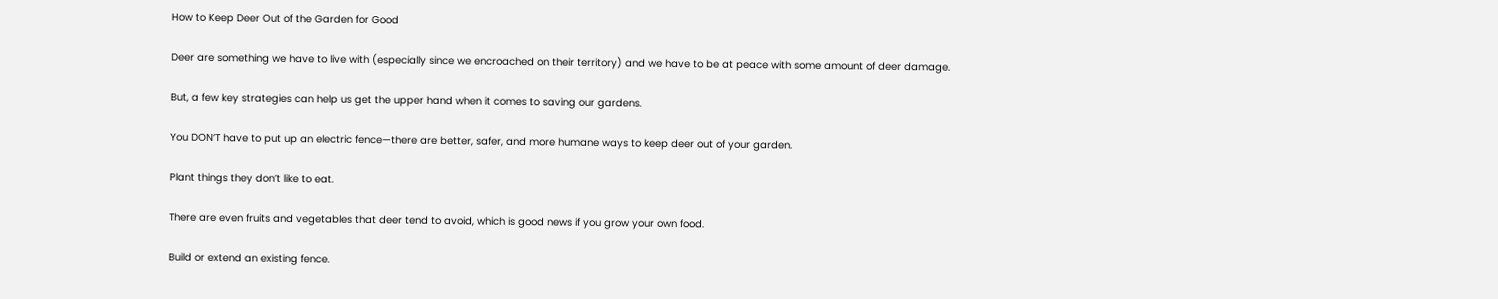How to Keep Deer Out of the Garden for Good

Deer are something we have to live with (especially since we encroached on their territory) and we have to be at peace with some amount of deer damage.

But, a few key strategies can help us get the upper hand when it comes to saving our gardens.

You DON’T have to put up an electric fence—there are better, safer, and more humane ways to keep deer out of your garden.

Plant things they don’t like to eat.

There are even fruits and vegetables that deer tend to avoid, which is good news if you grow your own food.

Build or extend an existing fence.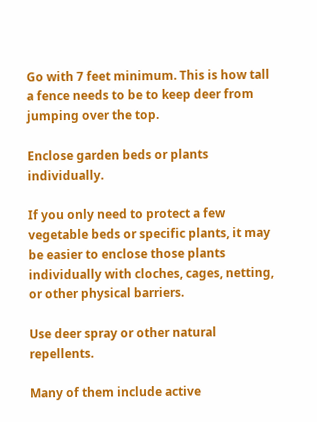Go with 7 feet minimum. This is how tall a fence needs to be to keep deer from jumping over the top.

Enclose garden beds or plants individually.

If you only need to protect a few vegetable beds or specific plants, it may be easier to enclose those plants individually with cloches, cages, netting, or other physical barriers.

Use deer spray or other natural repellents.

Many of them include active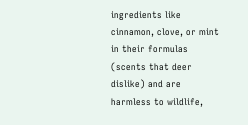ingredients like cinnamon, clove, or mint in their formulas (scents that deer dislike) and are harmless to wildlife,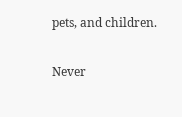pets, and children.

Never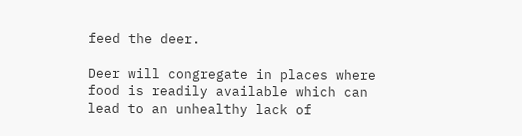feed the deer.

Deer will congregate in places where food is readily available which can lead to an unhealthy lack of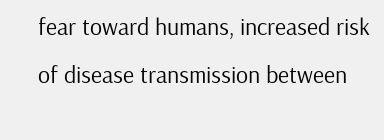fear toward humans, increased risk of disease transmission between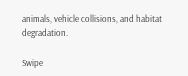animals, vehicle collisions, and habitat degradation.

Swipe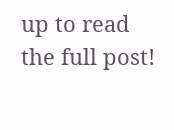up to read the full post!